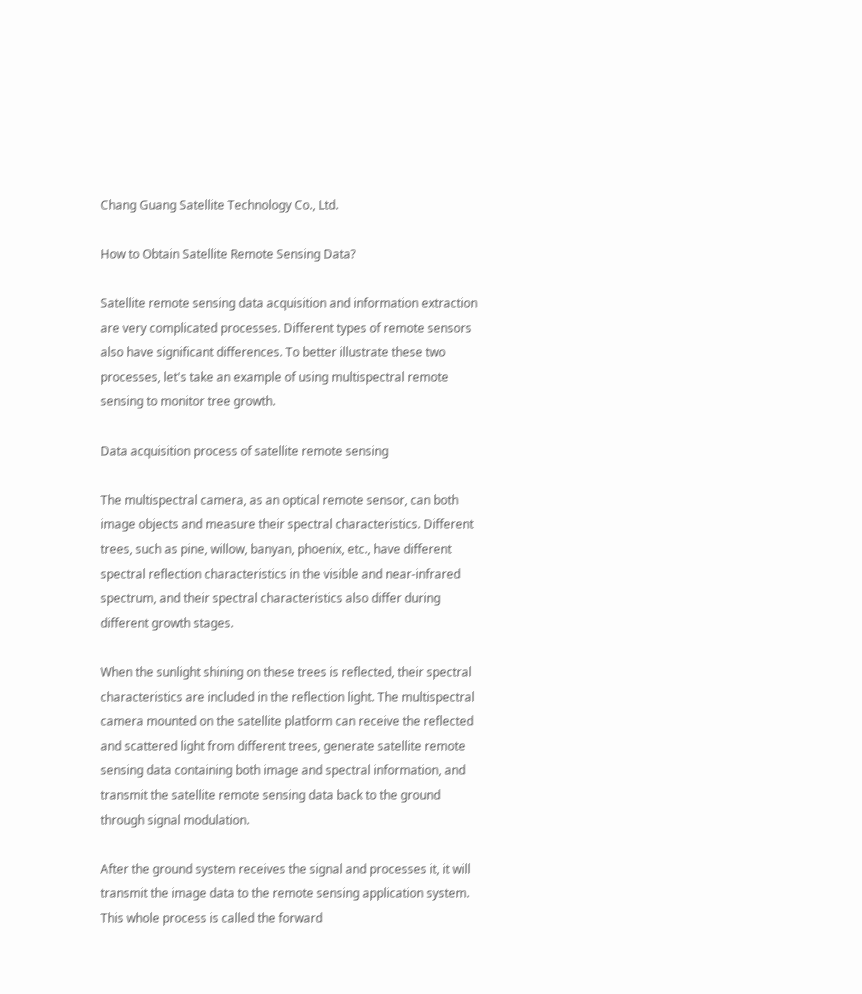Chang Guang Satellite Technology Co., Ltd.

How to Obtain Satellite Remote Sensing Data?

Satellite remote sensing data acquisition and information extraction are very complicated processes. Different types of remote sensors also have significant differences. To better illustrate these two processes, let's take an example of using multispectral remote sensing to monitor tree growth.

Data acquisition process of satellite remote sensing

The multispectral camera, as an optical remote sensor, can both image objects and measure their spectral characteristics. Different trees, such as pine, willow, banyan, phoenix, etc., have different spectral reflection characteristics in the visible and near-infrared spectrum, and their spectral characteristics also differ during different growth stages.

When the sunlight shining on these trees is reflected, their spectral characteristics are included in the reflection light. The multispectral camera mounted on the satellite platform can receive the reflected and scattered light from different trees, generate satellite remote sensing data containing both image and spectral information, and transmit the satellite remote sensing data back to the ground through signal modulation.

After the ground system receives the signal and processes it, it will transmit the image data to the remote sensing application system. This whole process is called the forward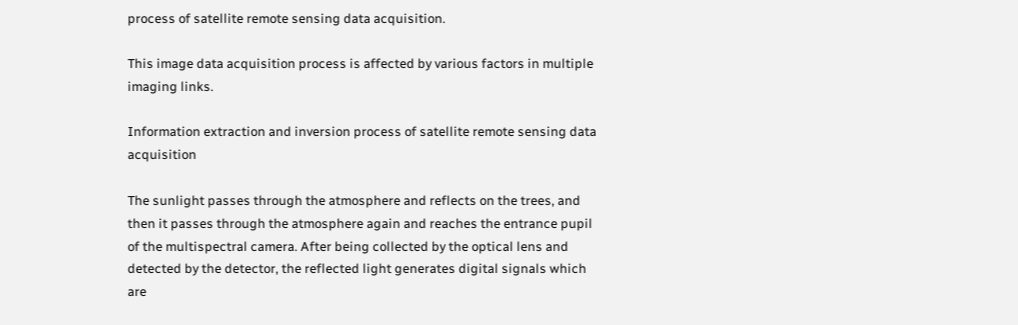process of satellite remote sensing data acquisition.

This image data acquisition process is affected by various factors in multiple imaging links.

Information extraction and inversion process of satellite remote sensing data acquisition

The sunlight passes through the atmosphere and reflects on the trees, and then it passes through the atmosphere again and reaches the entrance pupil of the multispectral camera. After being collected by the optical lens and detected by the detector, the reflected light generates digital signals which are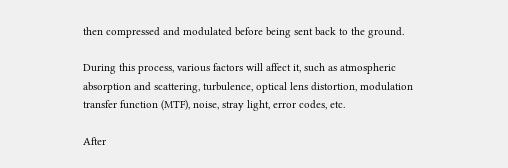then compressed and modulated before being sent back to the ground.

During this process, various factors will affect it, such as atmospheric absorption and scattering, turbulence, optical lens distortion, modulation transfer function (MTF), noise, stray light, error codes, etc.

After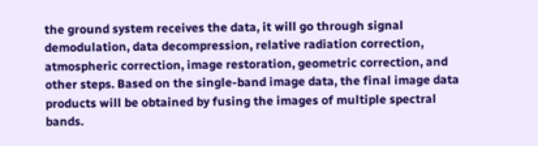the ground system receives the data, it will go through signal demodulation, data decompression, relative radiation correction, atmospheric correction, image restoration, geometric correction, and other steps. Based on the single-band image data, the final image data products will be obtained by fusing the images of multiple spectral bands.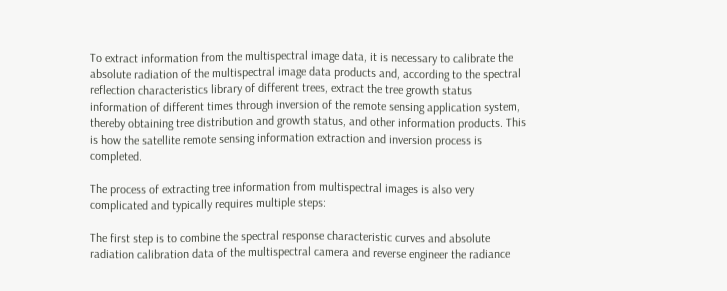To extract information from the multispectral image data, it is necessary to calibrate the absolute radiation of the multispectral image data products and, according to the spectral reflection characteristics library of different trees, extract the tree growth status information of different times through inversion of the remote sensing application system, thereby obtaining tree distribution and growth status, and other information products. This is how the satellite remote sensing information extraction and inversion process is completed.

The process of extracting tree information from multispectral images is also very complicated and typically requires multiple steps:

The first step is to combine the spectral response characteristic curves and absolute radiation calibration data of the multispectral camera and reverse engineer the radiance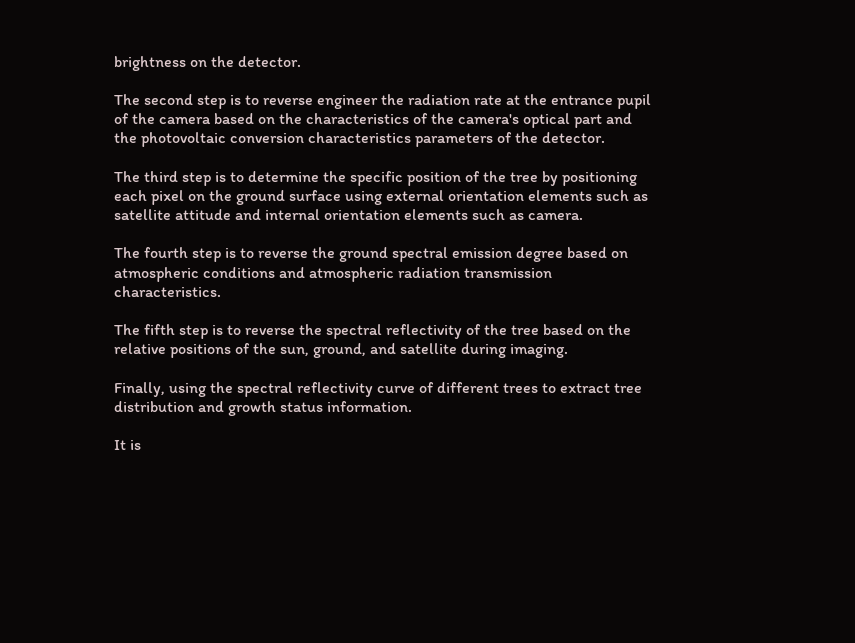brightness on the detector.

The second step is to reverse engineer the radiation rate at the entrance pupil of the camera based on the characteristics of the camera's optical part and the photovoltaic conversion characteristics parameters of the detector.

The third step is to determine the specific position of the tree by positioning each pixel on the ground surface using external orientation elements such as satellite attitude and internal orientation elements such as camera.

The fourth step is to reverse the ground spectral emission degree based on atmospheric conditions and atmospheric radiation transmission characteristics.

The fifth step is to reverse the spectral reflectivity of the tree based on the relative positions of the sun, ground, and satellite during imaging.

Finally, using the spectral reflectivity curve of different trees to extract tree distribution and growth status information.

It is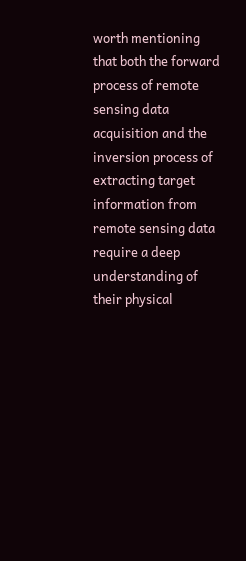worth mentioning that both the forward process of remote sensing data acquisition and the inversion process of extracting target information from remote sensing data require a deep understanding of their physical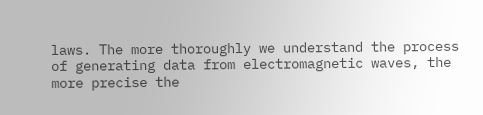laws. The more thoroughly we understand the process of generating data from electromagnetic waves, the more precise the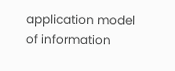application model of information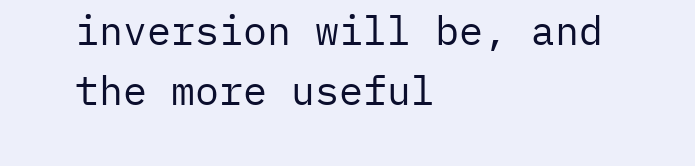inversion will be, and the more useful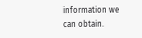information we can obtain.